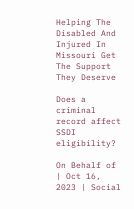Helping The Disabled And Injured In
Missouri Get The Support They Deserve

Does a criminal record affect SSDI eligibility?

On Behalf of | Oct 16, 2023 | Social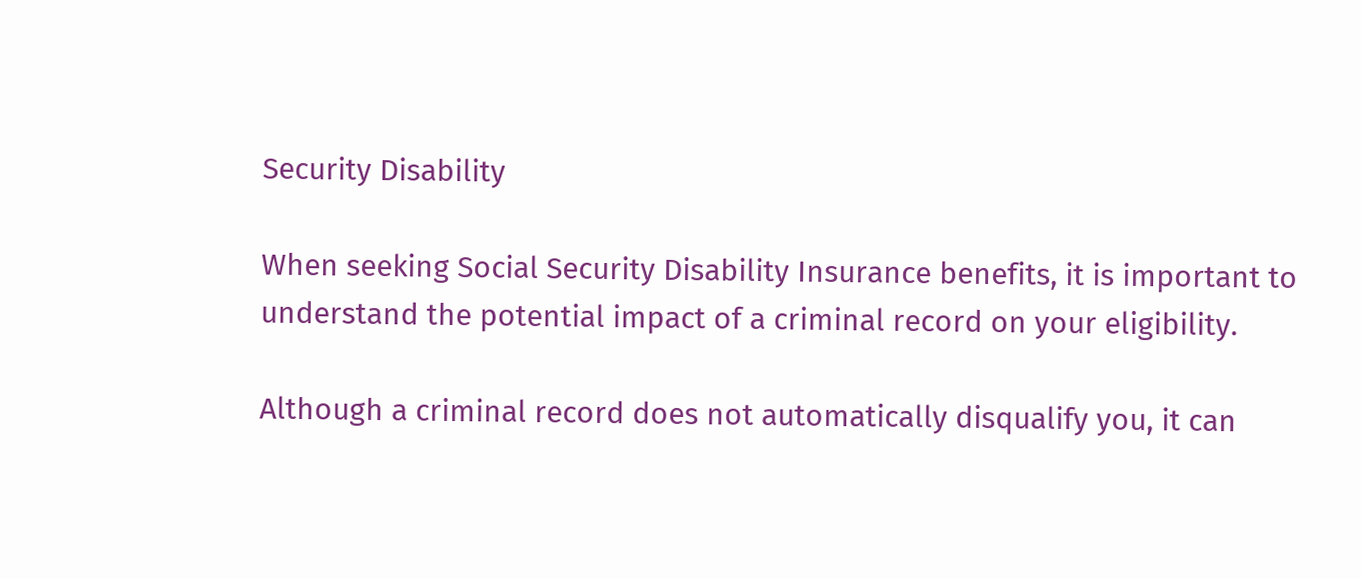Security Disability

When seeking Social Security Disability Insurance benefits, it is important to understand the potential impact of a criminal record on your eligibility.

Although a criminal record does not automatically disqualify you, it can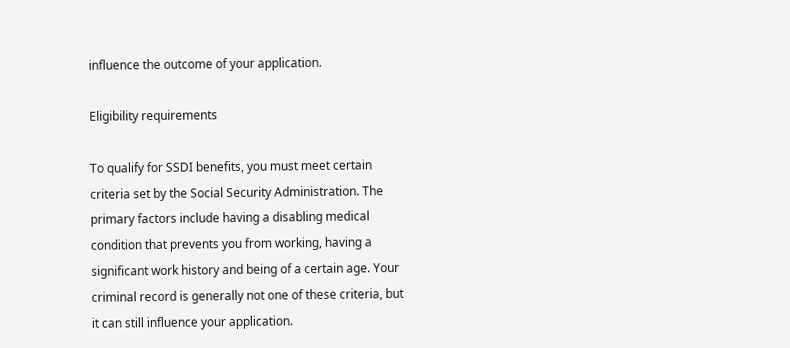influence the outcome of your application.

Eligibility requirements

To qualify for SSDI benefits, you must meet certain criteria set by the Social Security Administration. The primary factors include having a disabling medical condition that prevents you from working, having a significant work history and being of a certain age. Your criminal record is generally not one of these criteria, but it can still influence your application.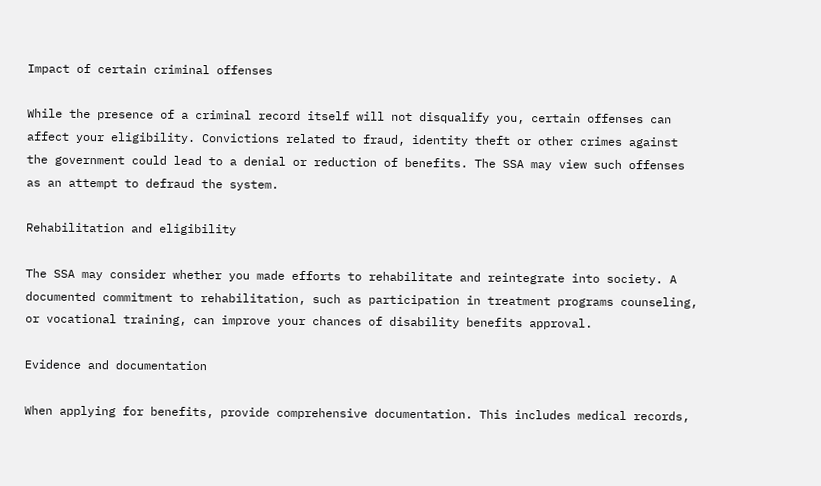Impact of certain criminal offenses

While the presence of a criminal record itself will not disqualify you, certain offenses can affect your eligibility. Convictions related to fraud, identity theft or other crimes against the government could lead to a denial or reduction of benefits. The SSA may view such offenses as an attempt to defraud the system.

Rehabilitation and eligibility

The SSA may consider whether you made efforts to rehabilitate and reintegrate into society. A documented commitment to rehabilitation, such as participation in treatment programs counseling, or vocational training, can improve your chances of disability benefits approval.

Evidence and documentation

When applying for benefits, provide comprehensive documentation. This includes medical records,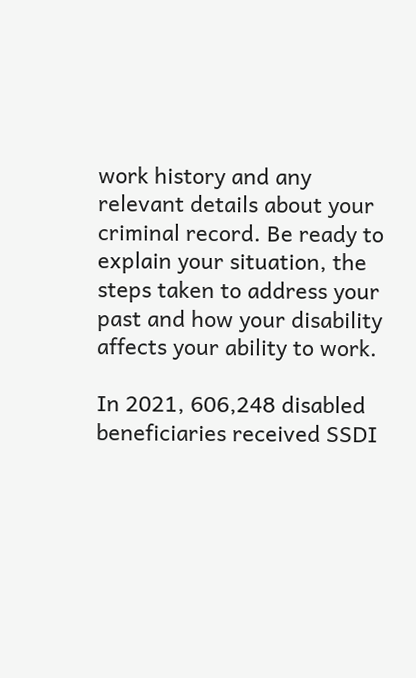work history and any relevant details about your criminal record. Be ready to explain your situation, the steps taken to address your past and how your disability affects your ability to work.

In 2021, 606,248 disabled beneficiaries received SSDI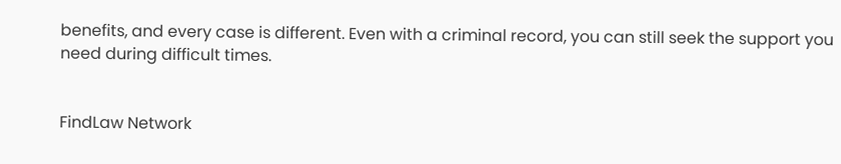benefits, and every case is different. Even with a criminal record, you can still seek the support you need during difficult times.


FindLaw Network